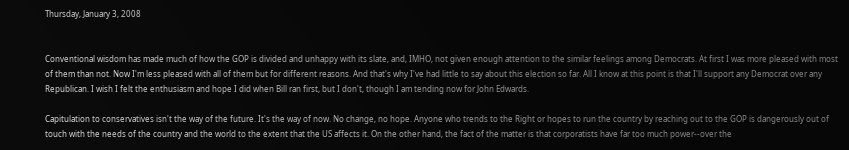Thursday, January 3, 2008


Conventional wisdom has made much of how the GOP is divided and unhappy with its slate, and, IMHO, not given enough attention to the similar feelings among Democrats. At first I was more pleased with most of them than not. Now I'm less pleased with all of them but for different reasons. And that's why I've had little to say about this election so far. All I know at this point is that I'll support any Democrat over any Republican. I wish I felt the enthusiasm and hope I did when Bill ran first, but I don't, though I am tending now for John Edwards.

Capitulation to conservatives isn't the way of the future. It's the way of now. No change, no hope. Anyone who trends to the Right or hopes to run the country by reaching out to the GOP is dangerously out of touch with the needs of the country and the world to the extent that the US affects it. On the other hand, the fact of the matter is that corporatists have far too much power--over the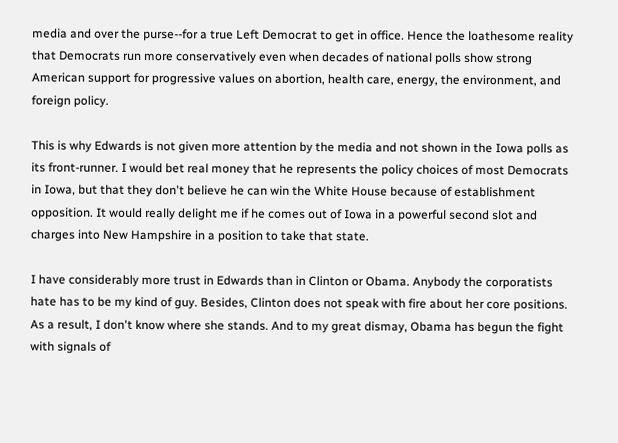media and over the purse--for a true Left Democrat to get in office. Hence the loathesome reality that Democrats run more conservatively even when decades of national polls show strong American support for progressive values on abortion, health care, energy, the environment, and foreign policy.

This is why Edwards is not given more attention by the media and not shown in the Iowa polls as its front-runner. I would bet real money that he represents the policy choices of most Democrats in Iowa, but that they don't believe he can win the White House because of establishment opposition. It would really delight me if he comes out of Iowa in a powerful second slot and charges into New Hampshire in a position to take that state.

I have considerably more trust in Edwards than in Clinton or Obama. Anybody the corporatists hate has to be my kind of guy. Besides, Clinton does not speak with fire about her core positions. As a result, I don't know where she stands. And to my great dismay, Obama has begun the fight with signals of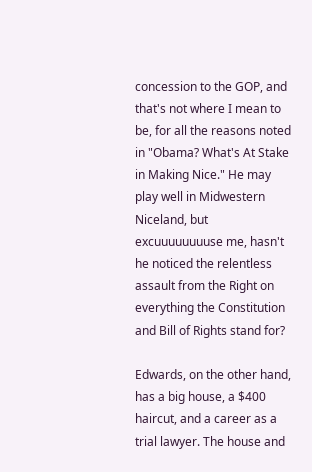concession to the GOP, and that's not where I mean to be, for all the reasons noted in "Obama? What's At Stake in Making Nice." He may play well in Midwestern Niceland, but excuuuuuuuuse me, hasn't he noticed the relentless assault from the Right on everything the Constitution and Bill of Rights stand for?

Edwards, on the other hand, has a big house, a $400 haircut, and a career as a trial lawyer. The house and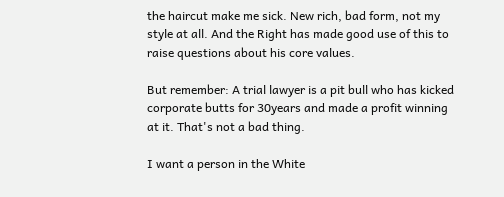the haircut make me sick. New rich, bad form, not my style at all. And the Right has made good use of this to raise questions about his core values.

But remember: A trial lawyer is a pit bull who has kicked corporate butts for 30years and made a profit winning at it. That's not a bad thing.

I want a person in the White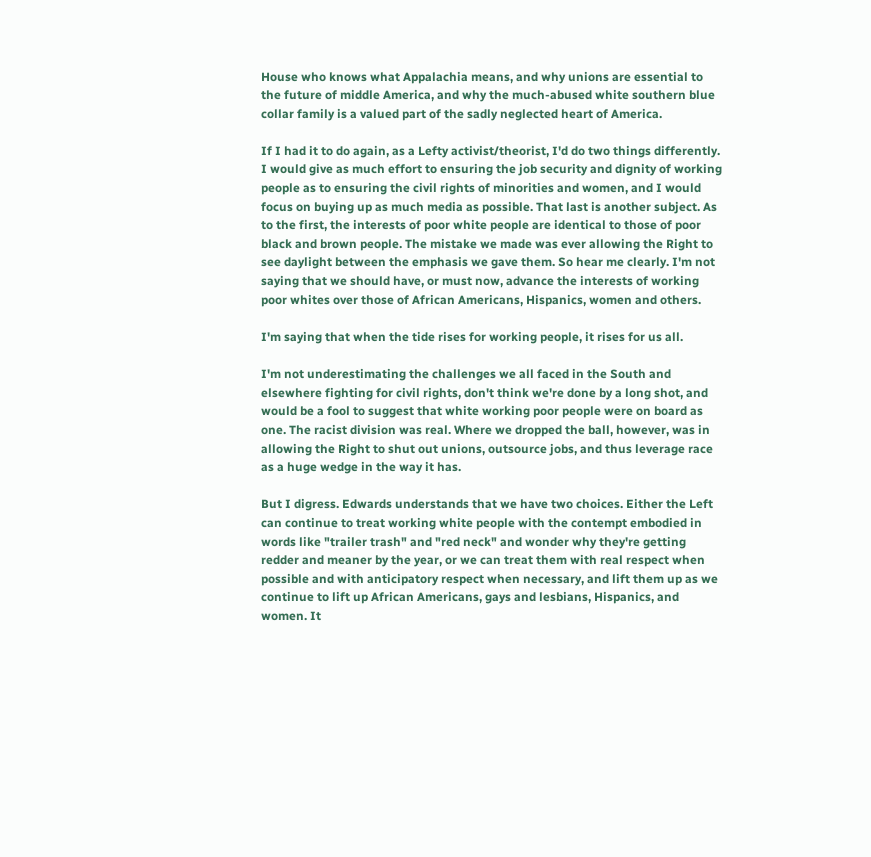House who knows what Appalachia means, and why unions are essential to the future of middle America, and why the much-abused white southern blue collar family is a valued part of the sadly neglected heart of America.

If I had it to do again, as a Lefty activist/theorist, I'd do two things differently. I would give as much effort to ensuring the job security and dignity of working people as to ensuring the civil rights of minorities and women, and I would focus on buying up as much media as possible. That last is another subject. As to the first, the interests of poor white people are identical to those of poor black and brown people. The mistake we made was ever allowing the Right to see daylight between the emphasis we gave them. So hear me clearly. I'm not saying that we should have, or must now, advance the interests of working poor whites over those of African Americans, Hispanics, women and others.

I'm saying that when the tide rises for working people, it rises for us all.

I'm not underestimating the challenges we all faced in the South and elsewhere fighting for civil rights, don't think we're done by a long shot, and would be a fool to suggest that white working poor people were on board as one. The racist division was real. Where we dropped the ball, however, was in allowing the Right to shut out unions, outsource jobs, and thus leverage race as a huge wedge in the way it has.

But I digress. Edwards understands that we have two choices. Either the Left can continue to treat working white people with the contempt embodied in words like "trailer trash" and "red neck" and wonder why they're getting redder and meaner by the year, or we can treat them with real respect when possible and with anticipatory respect when necessary, and lift them up as we continue to lift up African Americans, gays and lesbians, Hispanics, and women. It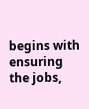begins with ensuring the jobs,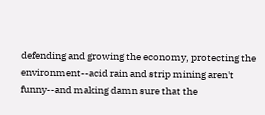defending and growing the economy, protecting the environment--acid rain and strip mining aren't funny--and making damn sure that the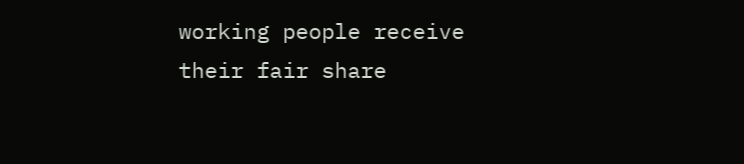working people receive their fair share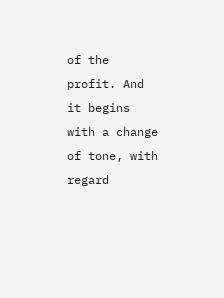of the profit. And it begins with a change of tone, with regard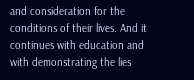and consideration for the conditions of their lives. And it continues with education and with demonstrating the lies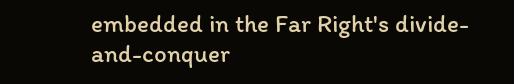embedded in the Far Right's divide-and-conquer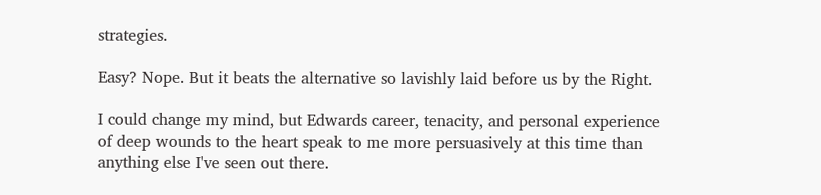strategies.

Easy? Nope. But it beats the alternative so lavishly laid before us by the Right.

I could change my mind, but Edwards career, tenacity, and personal experience of deep wounds to the heart speak to me more persuasively at this time than anything else I've seen out there.